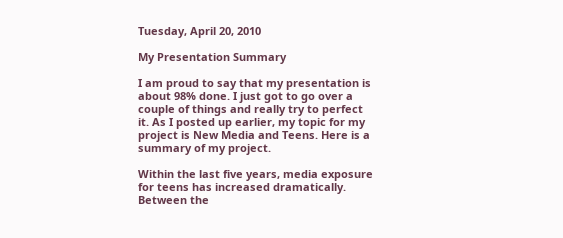Tuesday, April 20, 2010

My Presentation Summary

I am proud to say that my presentation is about 98% done. I just got to go over a couple of things and really try to perfect it. As I posted up earlier, my topic for my project is New Media and Teens. Here is a summary of my project.

Within the last five years, media exposure for teens has increased dramatically. Between the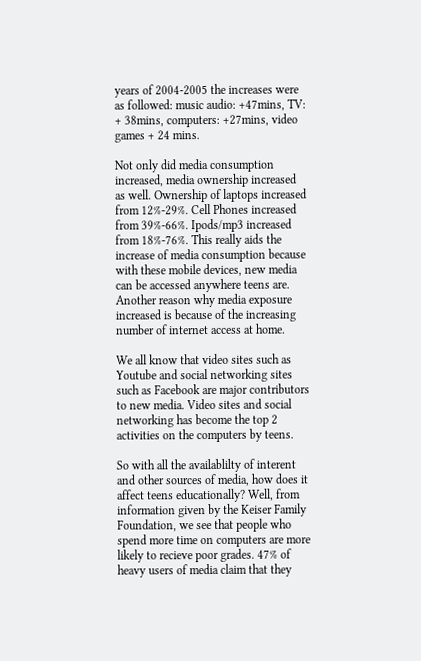years of 2004-2005 the increases were as followed: music audio: +47mins, TV: + 38mins, computers: +27mins, video games + 24 mins.

Not only did media consumption increased, media ownership increased as well. Ownership of laptops increased from 12%-29%. Cell Phones increased from 39%-66%. Ipods/mp3 increased from 18%-76%. This really aids the increase of media consumption because with these mobile devices, new media can be accessed anywhere teens are. Another reason why media exposure increased is because of the increasing number of internet access at home.

We all know that video sites such as Youtube and social networking sites such as Facebook are major contributors to new media. Video sites and social networking has become the top 2 activities on the computers by teens.

So with all the availablilty of interent and other sources of media, how does it affect teens educationally? Well, from information given by the Keiser Family Foundation, we see that people who spend more time on computers are more likely to recieve poor grades. 47% of heavy users of media claim that they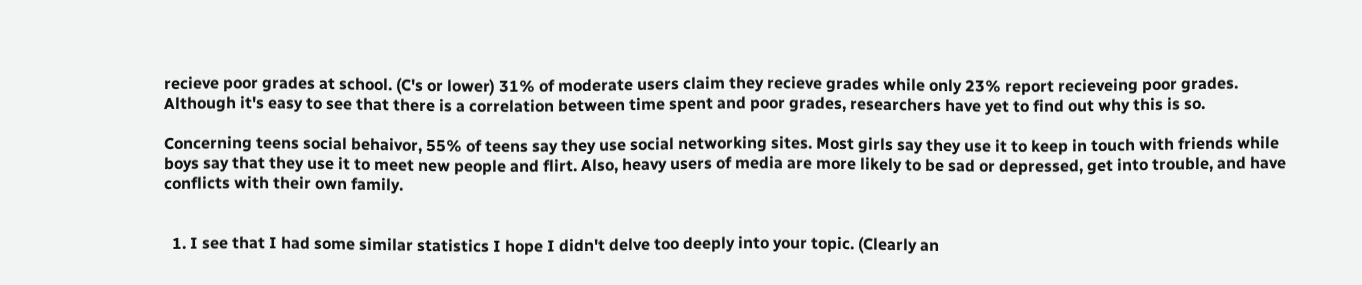recieve poor grades at school. (C's or lower) 31% of moderate users claim they recieve grades while only 23% report recieveing poor grades. Although it's easy to see that there is a correlation between time spent and poor grades, researchers have yet to find out why this is so.

Concerning teens social behaivor, 55% of teens say they use social networking sites. Most girls say they use it to keep in touch with friends while boys say that they use it to meet new people and flirt. Also, heavy users of media are more likely to be sad or depressed, get into trouble, and have conflicts with their own family.


  1. I see that I had some similar statistics I hope I didn't delve too deeply into your topic. (Clearly an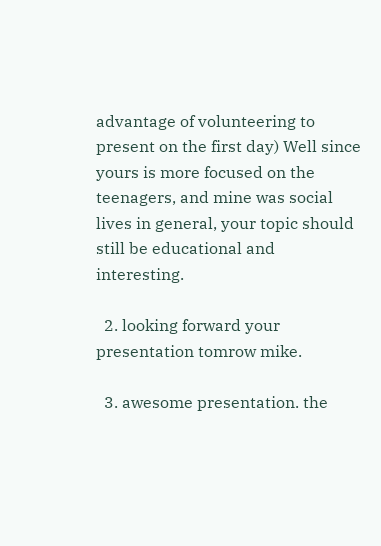advantage of volunteering to present on the first day) Well since yours is more focused on the teenagers, and mine was social lives in general, your topic should still be educational and interesting.

  2. looking forward your presentation tomrow mike.

  3. awesome presentation. the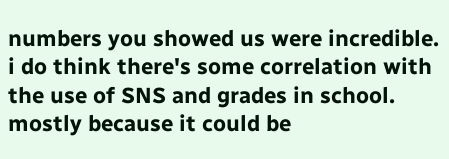numbers you showed us were incredible. i do think there's some correlation with the use of SNS and grades in school. mostly because it could be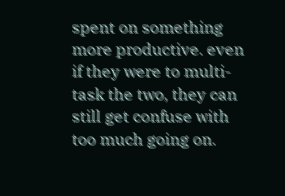spent on something more productive. even if they were to multi-task the two, they can still get confuse with too much going on.